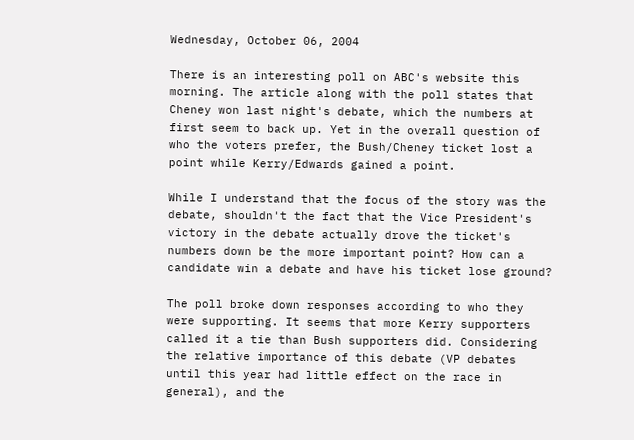Wednesday, October 06, 2004

There is an interesting poll on ABC's website this morning. The article along with the poll states that Cheney won last night's debate, which the numbers at first seem to back up. Yet in the overall question of who the voters prefer, the Bush/Cheney ticket lost a point while Kerry/Edwards gained a point.

While I understand that the focus of the story was the debate, shouldn't the fact that the Vice President's victory in the debate actually drove the ticket's numbers down be the more important point? How can a candidate win a debate and have his ticket lose ground?

The poll broke down responses according to who they were supporting. It seems that more Kerry supporters called it a tie than Bush supporters did. Considering the relative importance of this debate (VP debates until this year had little effect on the race in general), and the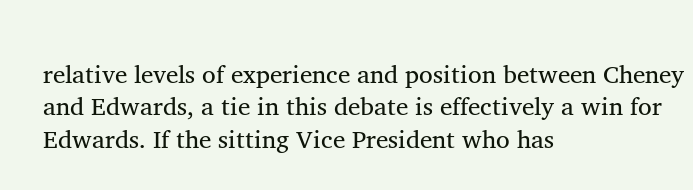relative levels of experience and position between Cheney and Edwards, a tie in this debate is effectively a win for Edwards. If the sitting Vice President who has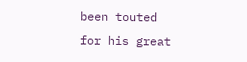been touted for his great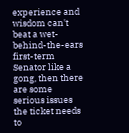experience and wisdom can't beat a wet-behind-the-ears first-term Senator like a gong, then there are some serious issues the ticket needs to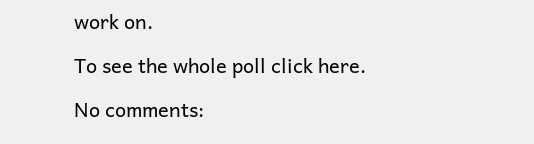work on.

To see the whole poll click here.

No comments: